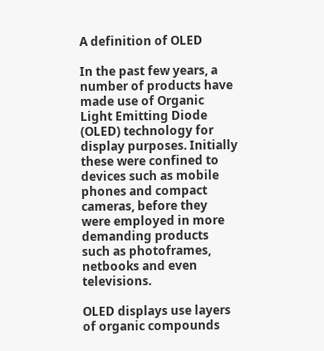A definition of OLED

In the past few years, a number of products have made use of Organic Light Emitting Diode (OLED) technology for display purposes. Initially these were confined to devices such as mobile phones and compact cameras, before they were employed in more demanding products such as photoframes, netbooks and even televisions.

OLED displays use layers of organic compounds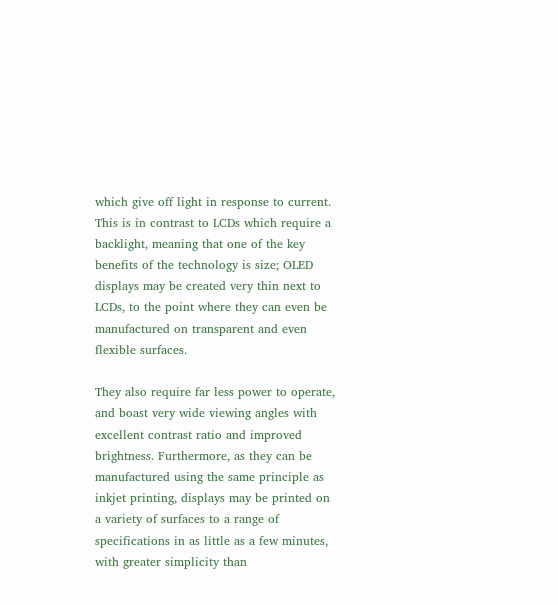which give off light in response to current. This is in contrast to LCDs which require a backlight, meaning that one of the key benefits of the technology is size; OLED displays may be created very thin next to LCDs, to the point where they can even be manufactured on transparent and even flexible surfaces.

They also require far less power to operate, and boast very wide viewing angles with excellent contrast ratio and improved brightness. Furthermore, as they can be manufactured using the same principle as inkjet printing, displays may be printed on a variety of surfaces to a range of specifications in as little as a few minutes, with greater simplicity than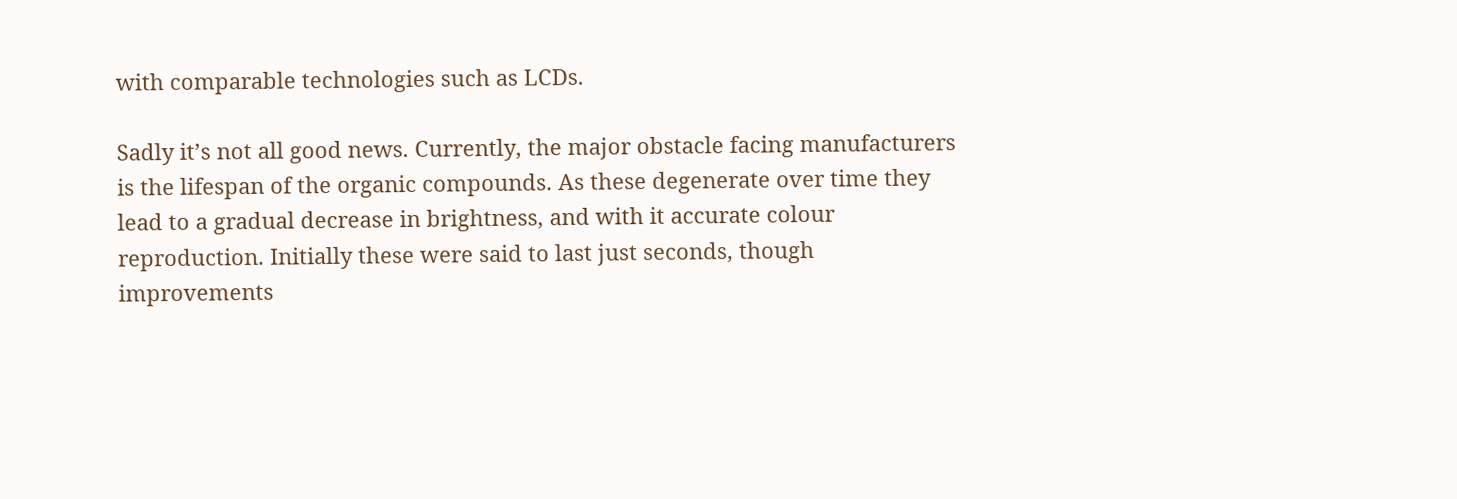with comparable technologies such as LCDs.

Sadly it’s not all good news. Currently, the major obstacle facing manufacturers is the lifespan of the organic compounds. As these degenerate over time they lead to a gradual decrease in brightness, and with it accurate colour reproduction. Initially these were said to last just seconds, though improvements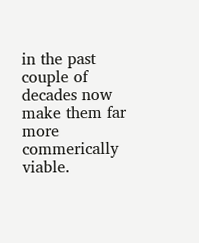in the past couple of decades now make them far more commerically viable.